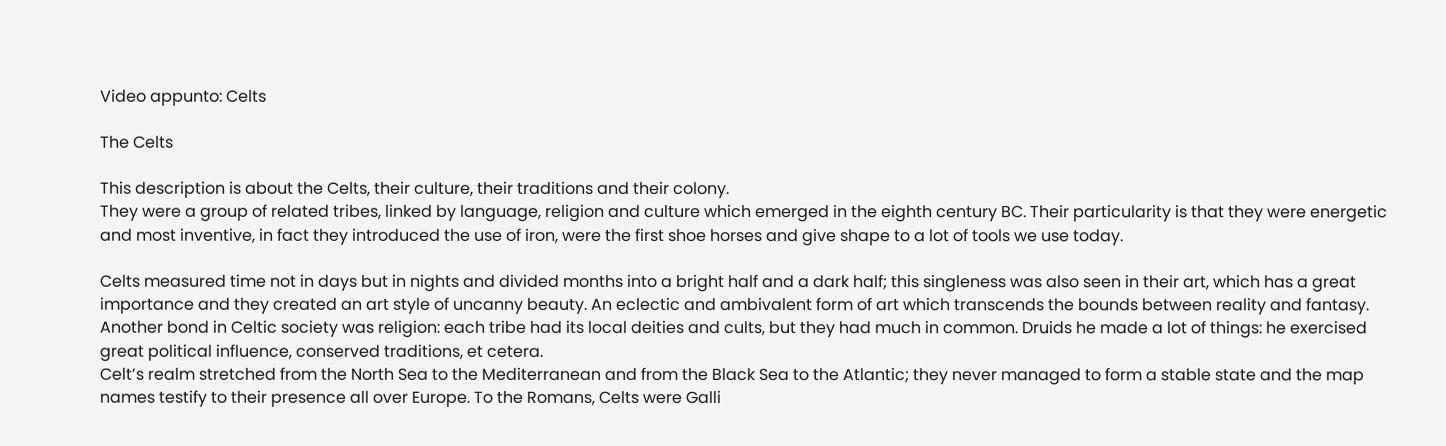Video appunto: Celts

The Celts

This description is about the Celts, their culture, their traditions and their colony.
They were a group of related tribes, linked by language, religion and culture which emerged in the eighth century BC. Their particularity is that they were energetic and most inventive, in fact they introduced the use of iron, were the first shoe horses and give shape to a lot of tools we use today.

Celts measured time not in days but in nights and divided months into a bright half and a dark half; this singleness was also seen in their art, which has a great importance and they created an art style of uncanny beauty. An eclectic and ambivalent form of art which transcends the bounds between reality and fantasy.
Another bond in Celtic society was religion: each tribe had its local deities and cults, but they had much in common. Druids he made a lot of things: he exercised great political influence, conserved traditions, et cetera.
Celt’s realm stretched from the North Sea to the Mediterranean and from the Black Sea to the Atlantic; they never managed to form a stable state and the map names testify to their presence all over Europe. To the Romans, Celts were Galli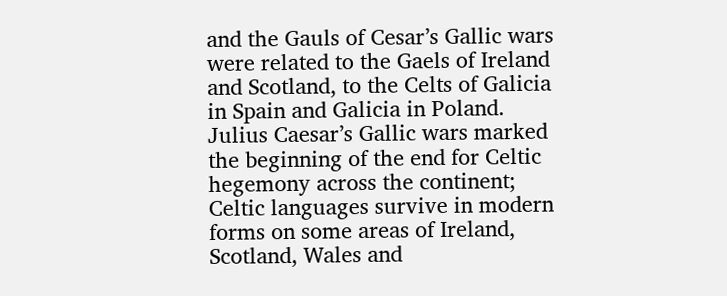and the Gauls of Cesar’s Gallic wars were related to the Gaels of Ireland and Scotland, to the Celts of Galicia in Spain and Galicia in Poland.
Julius Caesar’s Gallic wars marked the beginning of the end for Celtic hegemony across the continent; Celtic languages survive in modern forms on some areas of Ireland, Scotland, Wales and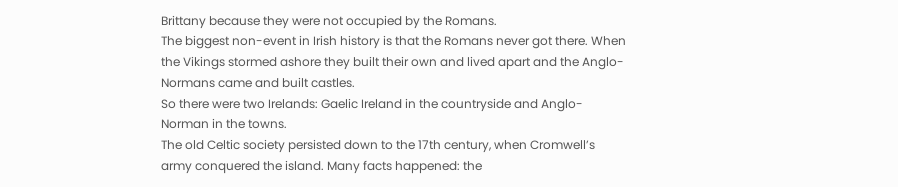Brittany because they were not occupied by the Romans.
The biggest non-event in Irish history is that the Romans never got there. When the Vikings stormed ashore they built their own and lived apart and the Anglo-Normans came and built castles.
So there were two Irelands: Gaelic Ireland in the countryside and Anglo-Norman in the towns.
The old Celtic society persisted down to the 17th century, when Cromwell’s army conquered the island. Many facts happened: the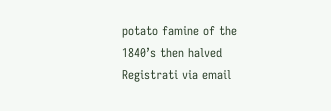potato famine of the 1840’s then halved
Registrati via email